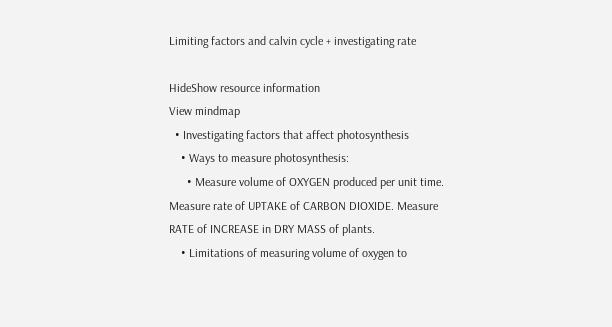Limiting factors and calvin cycle + investigating rate

HideShow resource information
View mindmap
  • Investigating factors that affect photosynthesis
    • Ways to measure photosynthesis:
      • Measure volume of OXYGEN produced per unit time. Measure rate of UPTAKE of CARBON DIOXIDE. Measure RATE of INCREASE in DRY MASS of plants.
    • Limitations of measuring volume of oxygen to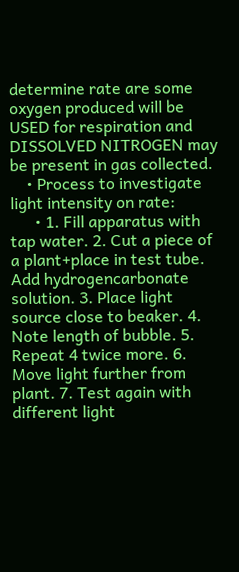determine rate are some oxygen produced will be USED for respiration and DISSOLVED NITROGEN may be present in gas collected.
    • Process to investigate light intensity on rate:
      • 1. Fill apparatus with tap water. 2. Cut a piece of a plant+place in test tube. Add hydrogencarbonate solution. 3. Place light source close to beaker. 4. Note length of bubble. 5. Repeat 4 twice more. 6. Move light further from plant. 7. Test again with different light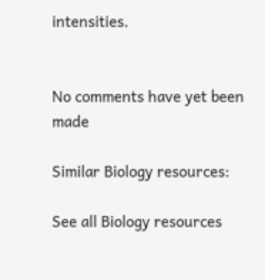intensities.


No comments have yet been made

Similar Biology resources:

See all Biology resources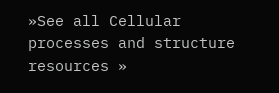»See all Cellular processes and structure resources »